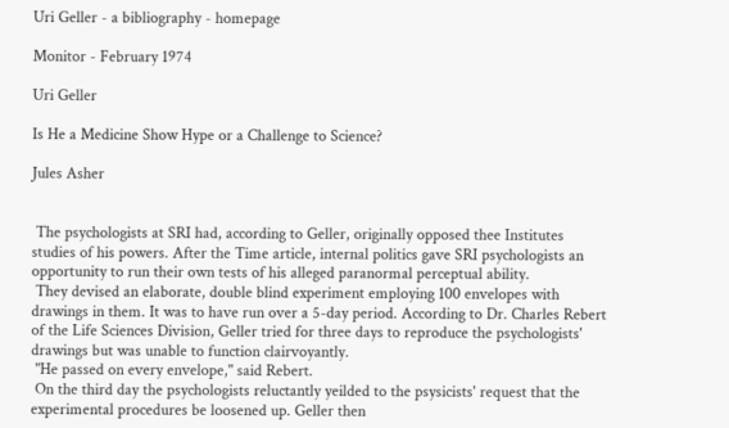Uri Geller - a bibliography - homepage

Monitor - February 1974

Uri Geller

Is He a Medicine Show Hype or a Challenge to Science?

Jules Asher


 The psychologists at SRI had, according to Geller, originally opposed thee Institutes studies of his powers. After the Time article, internal politics gave SRI psychologists an opportunity to run their own tests of his alleged paranormal perceptual ability.
 They devised an elaborate, double blind experiment employing 100 envelopes with drawings in them. It was to have run over a 5-day period. According to Dr. Charles Rebert of the Life Sciences Division, Geller tried for three days to reproduce the psychologists' drawings but was unable to function clairvoyantly.
 "He passed on every envelope," said Rebert.
 On the third day the psychologists reluctantly yeilded to the psysicists' request that the experimental procedures be loosened up. Geller then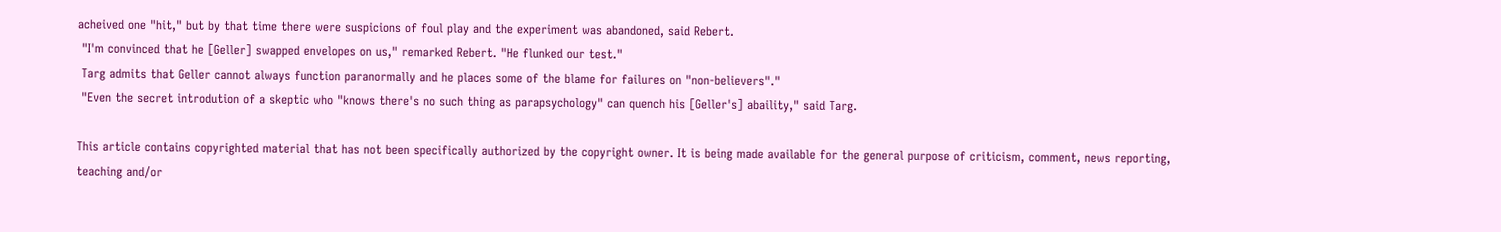acheived one "hit," but by that time there were suspicions of foul play and the experiment was abandoned, said Rebert.
 "I'm convinced that he [Geller] swapped envelopes on us," remarked Rebert. "He flunked our test."
 Targ admits that Geller cannot always function paranormally and he places some of the blame for failures on "non-believers"."
 "Even the secret introdution of a skeptic who "knows there's no such thing as parapsychology" can quench his [Geller's] abaility," said Targ.

This article contains copyrighted material that has not been specifically authorized by the copyright owner. It is being made available for the general purpose of criticism, comment, news reporting, teaching and/or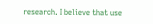research. I believe that use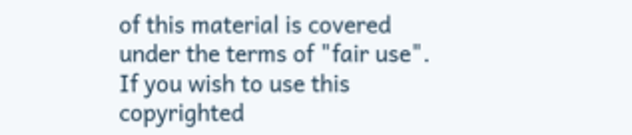of this material is covered under the terms of "fair use". If you wish to use this copyrighted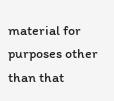material for purposes other than that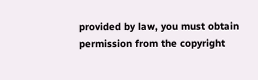provided by law, you must obtain permission from the copyright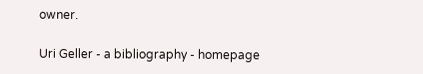owner.

Uri Geller - a bibliography - homepage